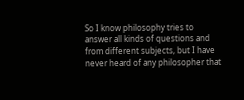So I know philosophy tries to answer all kinds of questions and from different subjects, but I have never heard of any philosopher that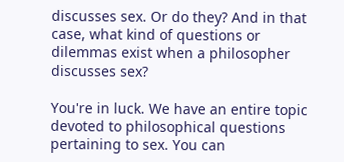discusses sex. Or do they? And in that case, what kind of questions or dilemmas exist when a philosopher discusses sex?

You're in luck. We have an entire topic devoted to philosophical questions pertaining to sex. You can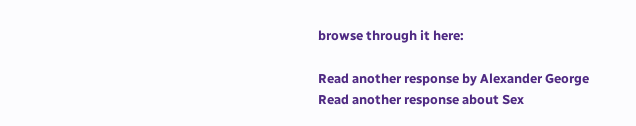browse through it here:

Read another response by Alexander George
Read another response about Sex